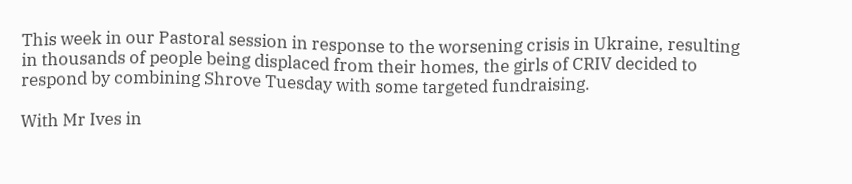This week in our Pastoral session in response to the worsening crisis in Ukraine, resulting in thousands of people being displaced from their homes, the girls of CRIV decided to respond by combining Shrove Tuesday with some targeted fundraising.

With Mr Ives in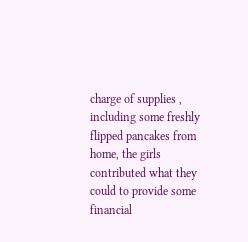charge of supplies , including some freshly flipped pancakes from home, the girls contributed what they could to provide some financial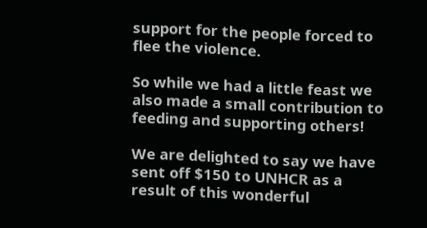support for the people forced to flee the violence.

So while we had a little feast we also made a small contribution to feeding and supporting others!

We are delighted to say we have sent off $150 to UNHCR as a result of this wonderful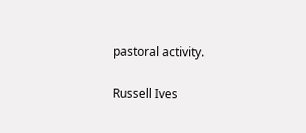pastoral activity.

Russell Ives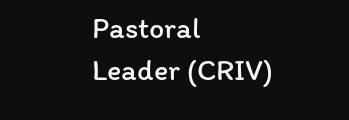Pastoral Leader (CRIV)